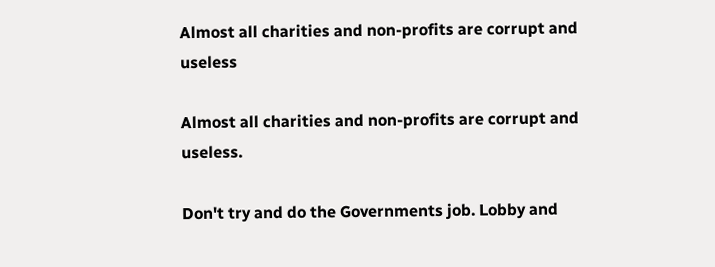Almost all charities and non-profits are corrupt and useless

Almost all charities and non-profits are corrupt and useless.

Don't try and do the Governments job. Lobby and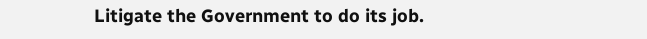Litigate the Government to do its job.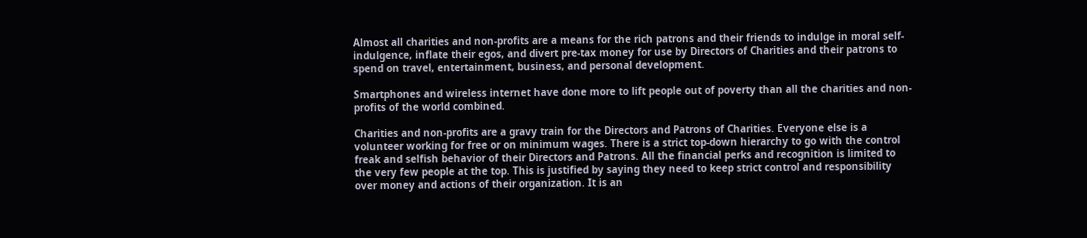Almost all charities and non-profits are a means for the rich patrons and their friends to indulge in moral self-indulgence, inflate their egos, and divert pre-tax money for use by Directors of Charities and their patrons to spend on travel, entertainment, business, and personal development.

Smartphones and wireless internet have done more to lift people out of poverty than all the charities and non-profits of the world combined.

Charities and non-profits are a gravy train for the Directors and Patrons of Charities. Everyone else is a volunteer working for free or on minimum wages. There is a strict top-down hierarchy to go with the control freak and selfish behavior of their Directors and Patrons. All the financial perks and recognition is limited to the very few people at the top. This is justified by saying they need to keep strict control and responsibility over money and actions of their organization. It is an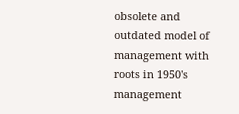obsolete and outdated model of management with roots in 1950's management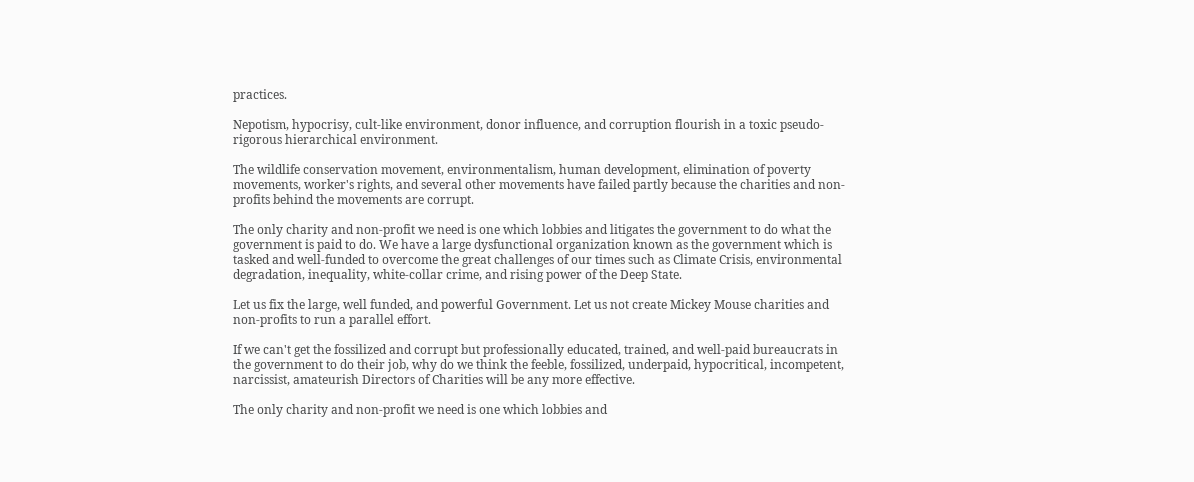practices.

Nepotism, hypocrisy, cult-like environment, donor influence, and corruption flourish in a toxic pseudo-rigorous hierarchical environment.

The wildlife conservation movement, environmentalism, human development, elimination of poverty movements, worker's rights, and several other movements have failed partly because the charities and non-profits behind the movements are corrupt.

The only charity and non-profit we need is one which lobbies and litigates the government to do what the government is paid to do. We have a large dysfunctional organization known as the government which is tasked and well-funded to overcome the great challenges of our times such as Climate Crisis, environmental degradation, inequality, white-collar crime, and rising power of the Deep State.

Let us fix the large, well funded, and powerful Government. Let us not create Mickey Mouse charities and non-profits to run a parallel effort.

If we can't get the fossilized and corrupt but professionally educated, trained, and well-paid bureaucrats in the government to do their job, why do we think the feeble, fossilized, underpaid, hypocritical, incompetent, narcissist, amateurish Directors of Charities will be any more effective.

The only charity and non-profit we need is one which lobbies and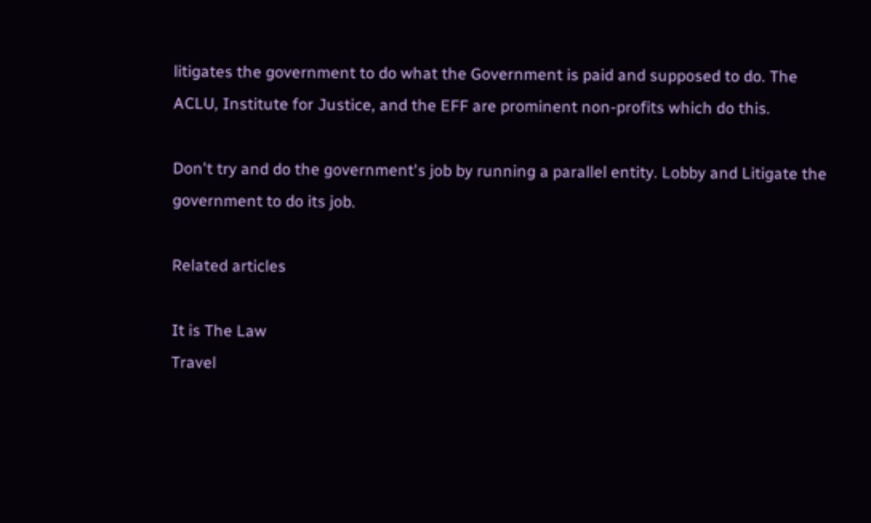litigates the government to do what the Government is paid and supposed to do. The ACLU, Institute for Justice, and the EFF are prominent non-profits which do this.

Don't try and do the government's job by running a parallel entity. Lobby and Litigate the government to do its job.

Related articles

It is The Law
Travel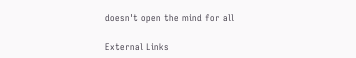doesn't open the mind for all

External Links